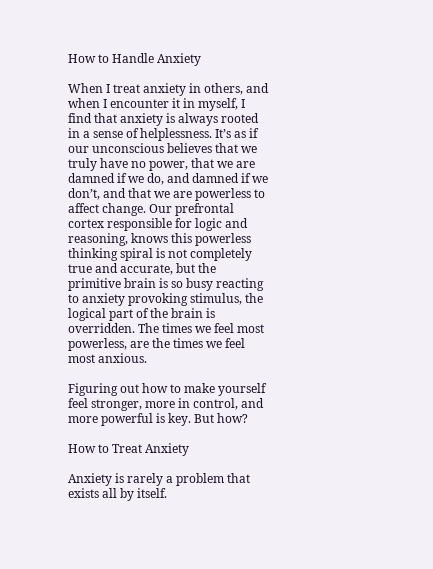How to Handle Anxiety

When I treat anxiety in others, and when I encounter it in myself, I find that anxiety is always rooted in a sense of helplessness. It’s as if our unconscious believes that we truly have no power, that we are damned if we do, and damned if we don’t, and that we are powerless to affect change. Our prefrontal cortex responsible for logic and reasoning, knows this powerless thinking spiral is not completely true and accurate, but the primitive brain is so busy reacting to anxiety provoking stimulus, the logical part of the brain is overridden. The times we feel most powerless, are the times we feel most anxious.

Figuring out how to make yourself feel stronger, more in control, and more powerful is key. But how?

How to Treat Anxiety

Anxiety is rarely a problem that exists all by itself.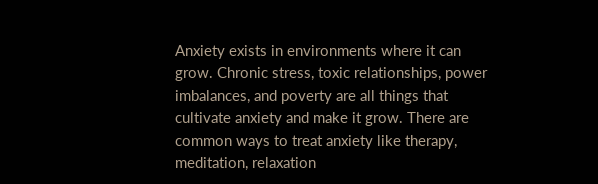Anxiety exists in environments where it can grow. Chronic stress, toxic relationships, power imbalances, and poverty are all things that cultivate anxiety and make it grow. There are common ways to treat anxiety like therapy, meditation, relaxation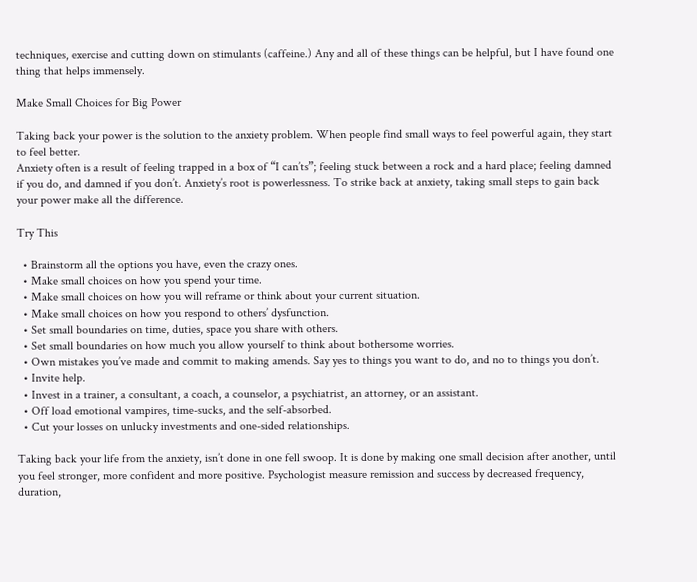techniques, exercise and cutting down on stimulants (caffeine.) Any and all of these things can be helpful, but I have found one thing that helps immensely.

Make Small Choices for Big Power

Taking back your power is the solution to the anxiety problem. When people find small ways to feel powerful again, they start to feel better.
Anxiety often is a result of feeling trapped in a box of “I can’ts”; feeling stuck between a rock and a hard place; feeling damned if you do, and damned if you don’t. Anxiety’s root is powerlessness. To strike back at anxiety, taking small steps to gain back your power make all the difference.

Try This

  • Brainstorm all the options you have, even the crazy ones.
  • Make small choices on how you spend your time.
  • Make small choices on how you will reframe or think about your current situation.
  • Make small choices on how you respond to others’ dysfunction.
  • Set small boundaries on time, duties, space you share with others.
  • Set small boundaries on how much you allow yourself to think about bothersome worries.
  • Own mistakes you’ve made and commit to making amends. Say yes to things you want to do, and no to things you don’t.
  • Invite help.
  • Invest in a trainer, a consultant, a coach, a counselor, a psychiatrist, an attorney, or an assistant.
  • Off load emotional vampires, time-sucks, and the self-absorbed.
  • Cut your losses on unlucky investments and one-sided relationships.

Taking back your life from the anxiety, isn’t done in one fell swoop. It is done by making one small decision after another, until you feel stronger, more confident and more positive. Psychologist measure remission and success by decreased frequency, duration,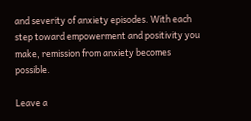and severity of anxiety episodes. With each step toward empowerment and positivity you make, remission from anxiety becomes possible.

Leave a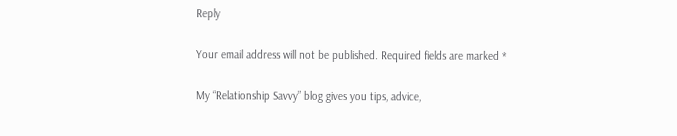Reply

Your email address will not be published. Required fields are marked *

My “Relationship Savvy” blog gives you tips, advice,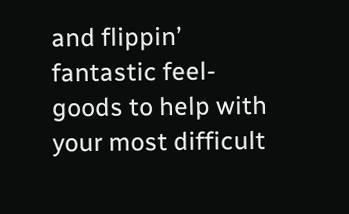and flippin’ fantastic feel-goods to help with your most difficult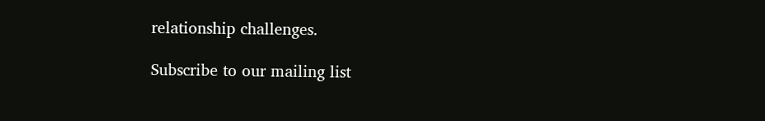relationship challenges.

Subscribe to our mailing list